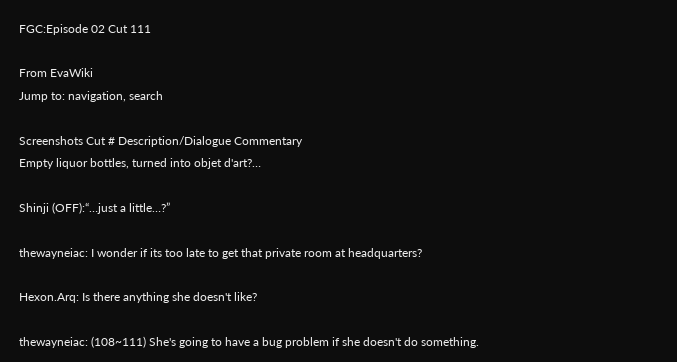FGC:Episode 02 Cut 111

From EvaWiki
Jump to: navigation, search

Screenshots Cut # Description/Dialogue Commentary
Empty liquor bottles, turned into objet d'art?…

Shinji (OFF):“…just a little…?”

thewayneiac: I wonder if its too late to get that private room at headquarters?

Hexon.Arq: Is there anything she doesn't like?

thewayneiac: (108~111) She's going to have a bug problem if she doesn't do something.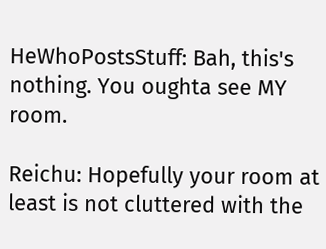HeWhoPostsStuff: Bah, this's nothing. You oughta see MY room.

Reichu: Hopefully your room at least is not cluttered with the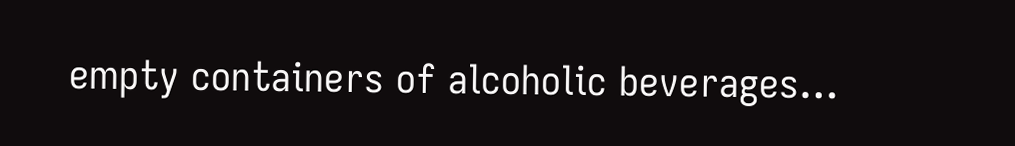empty containers of alcoholic beverages…